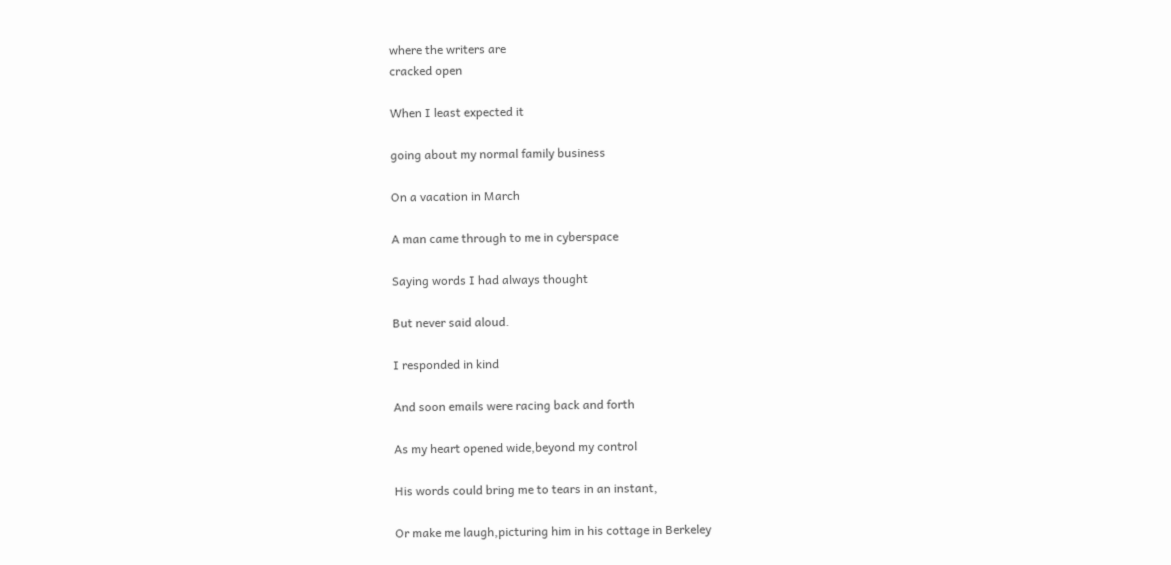where the writers are
cracked open

When I least expected it

going about my normal family business

On a vacation in March

A man came through to me in cyberspace

Saying words I had always thought

But never said aloud.

I responded in kind

And soon emails were racing back and forth

As my heart opened wide,beyond my control

His words could bring me to tears in an instant,

Or make me laugh,picturing him in his cottage in Berkeley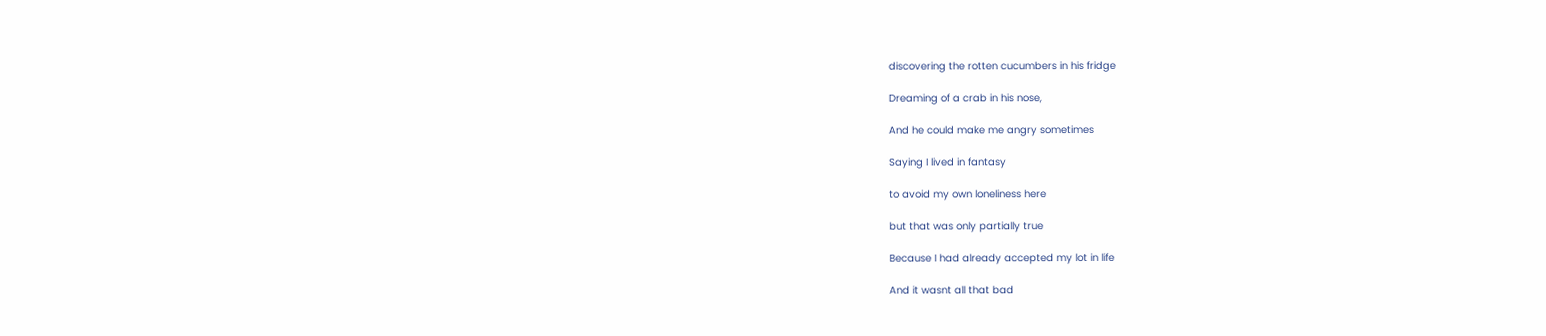discovering the rotten cucumbers in his fridge

Dreaming of a crab in his nose,

And he could make me angry sometimes

Saying I lived in fantasy

to avoid my own loneliness here

but that was only partially true

Because I had already accepted my lot in life

And it wasnt all that bad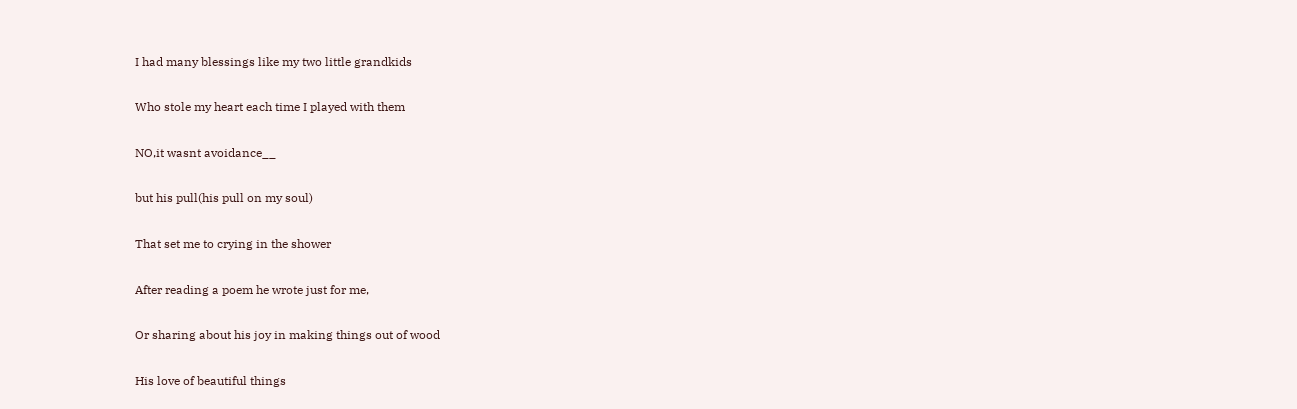I had many blessings like my two little grandkids

Who stole my heart each time I played with them

NO,it wasnt avoidance__

but his pull(his pull on my soul)

That set me to crying in the shower

After reading a poem he wrote just for me,

Or sharing about his joy in making things out of wood

His love of beautiful things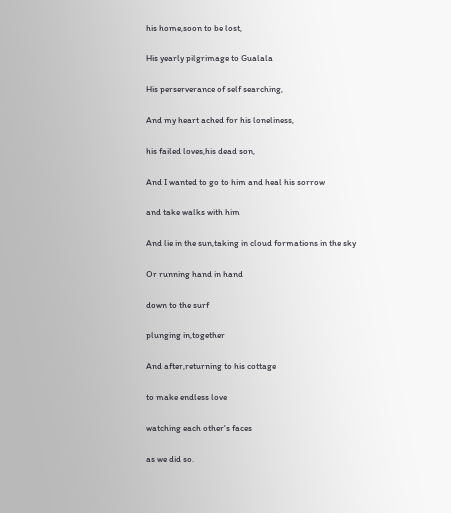his home,soon to be lost,

His yearly pilgrimage to Gualala

His perserverance of self searching,

And my heart ached for his loneliness,

his failed loves,his dead son,

And I wanted to go to him and heal his sorrow

and take walks with him

And lie in the sun,taking in cloud formations in the sky

Or running hand in hand

down to the surf

plunging in,together

And after,returning to his cottage

to make endless love

watching each other's faces

as we did so.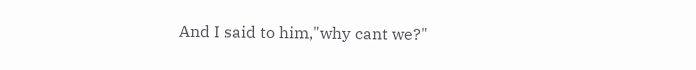And I said to him,"why cant we?"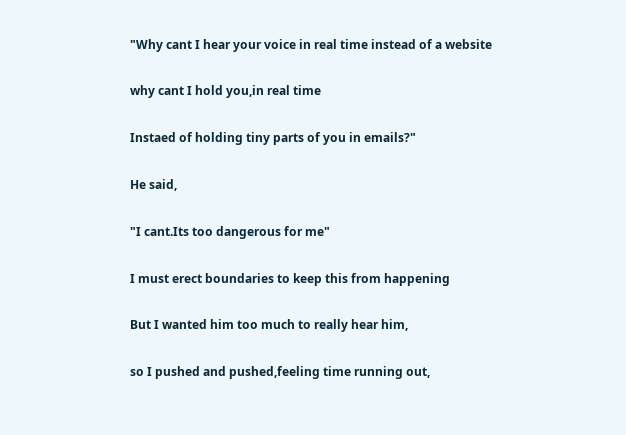"Why cant I hear your voice in real time instead of a website

why cant I hold you,in real time

Instaed of holding tiny parts of you in emails?"

He said,

"I cant.Its too dangerous for me"

I must erect boundaries to keep this from happening

But I wanted him too much to really hear him,

so I pushed and pushed,feeling time running out,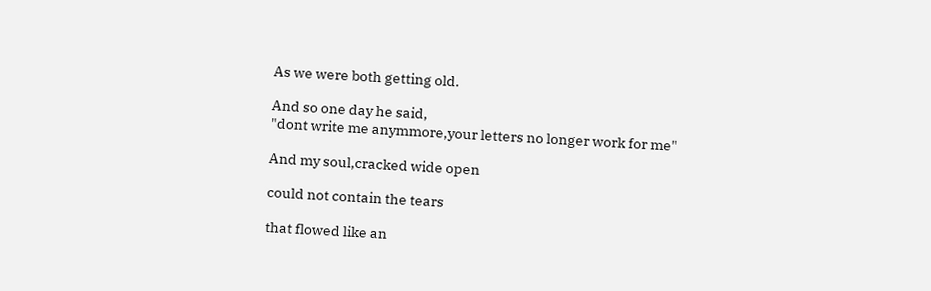As we were both getting old.

And so one day he said,
"dont write me anymmore,your letters no longer work for me"

And my soul,cracked wide open

could not contain the tears

that flowed like an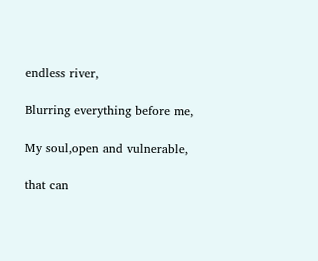endless river,

Blurring everything before me,

My soul,open and vulnerable,

that can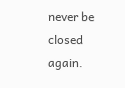never be closed again.